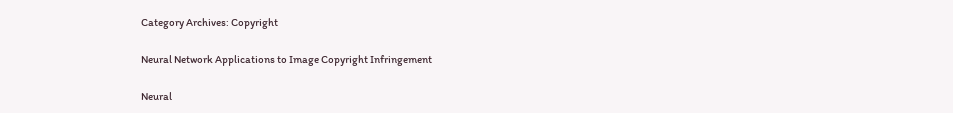Category Archives: Copyright

Neural Network Applications to Image Copyright Infringement

Neural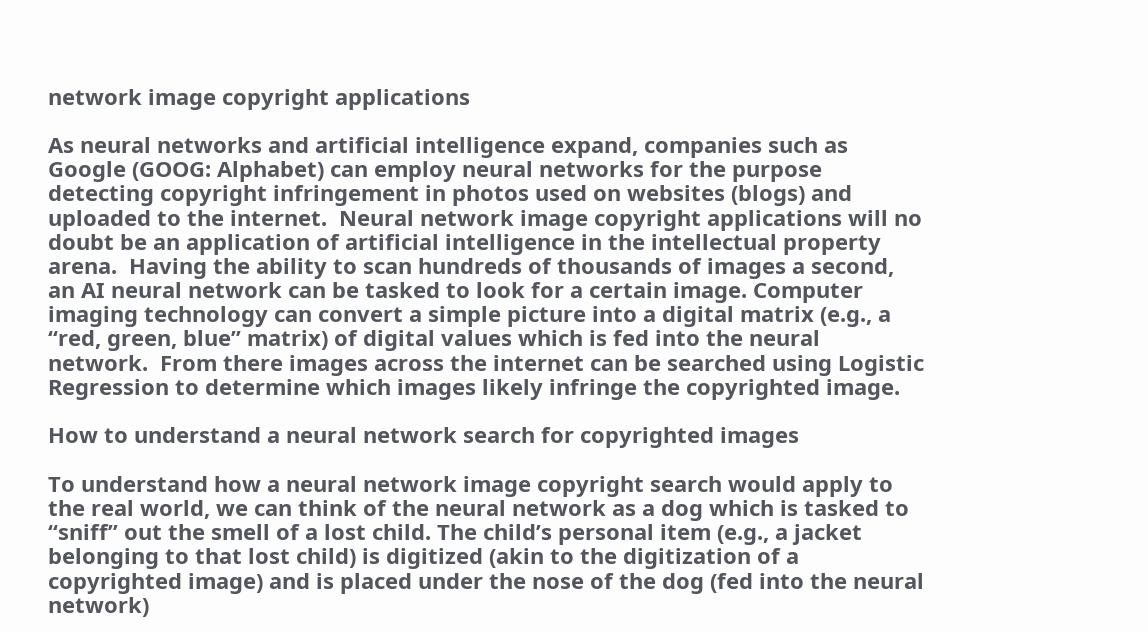network image copyright applications

As neural networks and artificial intelligence expand, companies such as Google (GOOG: Alphabet) can employ neural networks for the purpose detecting copyright infringement in photos used on websites (blogs) and uploaded to the internet.  Neural network image copyright applications will no doubt be an application of artificial intelligence in the intellectual property arena.  Having the ability to scan hundreds of thousands of images a second, an AI neural network can be tasked to look for a certain image. Computer imaging technology can convert a simple picture into a digital matrix (e.g., a “red, green, blue” matrix) of digital values which is fed into the neural network.  From there images across the internet can be searched using Logistic Regression to determine which images likely infringe the copyrighted image.

How to understand a neural network search for copyrighted images

To understand how a neural network image copyright search would apply to the real world, we can think of the neural network as a dog which is tasked to “sniff” out the smell of a lost child. The child’s personal item (e.g., a jacket belonging to that lost child) is digitized (akin to the digitization of a copyrighted image) and is placed under the nose of the dog (fed into the neural network)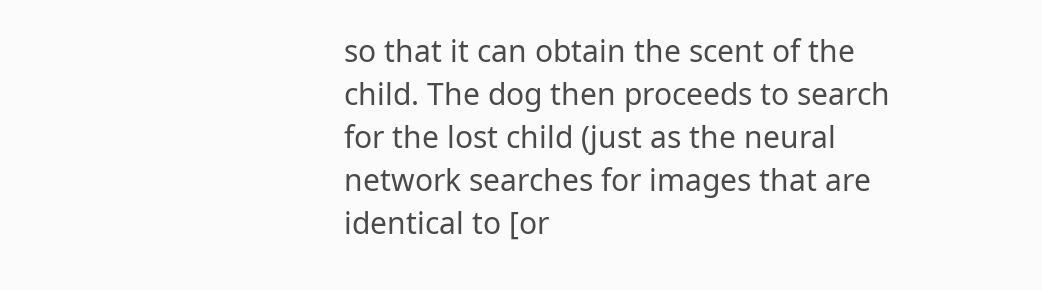so that it can obtain the scent of the child. The dog then proceeds to search for the lost child (just as the neural network searches for images that are identical to [or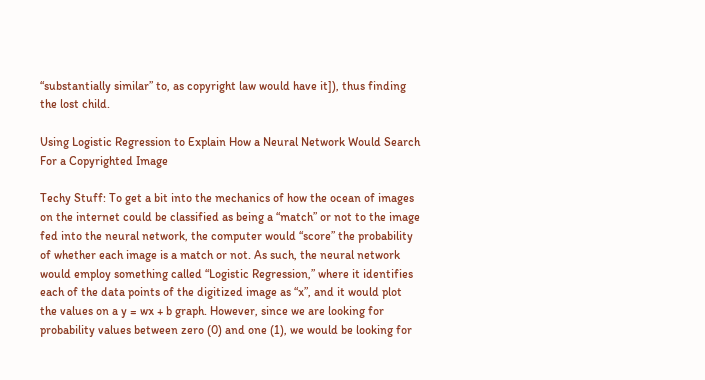“substantially similar” to, as copyright law would have it]), thus finding the lost child.

Using Logistic Regression to Explain How a Neural Network Would Search For a Copyrighted Image

Techy Stuff: To get a bit into the mechanics of how the ocean of images on the internet could be classified as being a “match” or not to the image fed into the neural network, the computer would “score” the probability of whether each image is a match or not. As such, the neural network would employ something called “Logistic Regression,” where it identifies each of the data points of the digitized image as “x”, and it would plot the values on a y = wx + b graph. However, since we are looking for probability values between zero (0) and one (1), we would be looking for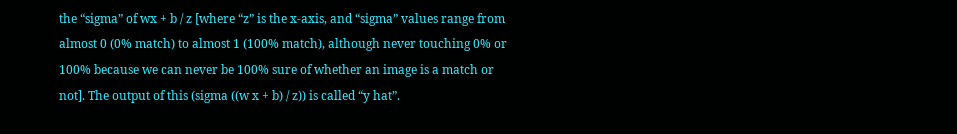the “sigma” of wx + b / z [where “z” is the x-axis, and “sigma” values range from almost 0 (0% match) to almost 1 (100% match), although never touching 0% or 100% because we can never be 100% sure of whether an image is a match or not]. The output of this (sigma ((w x + b) / z)) is called “y hat”.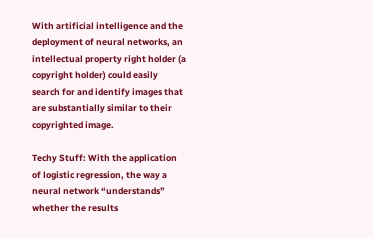With artificial intelligence and the deployment of neural networks, an intellectual property right holder (a copyright holder) could easily search for and identify images that are substantially similar to their copyrighted image.

Techy Stuff: With the application of logistic regression, the way a neural network “understands” whether the results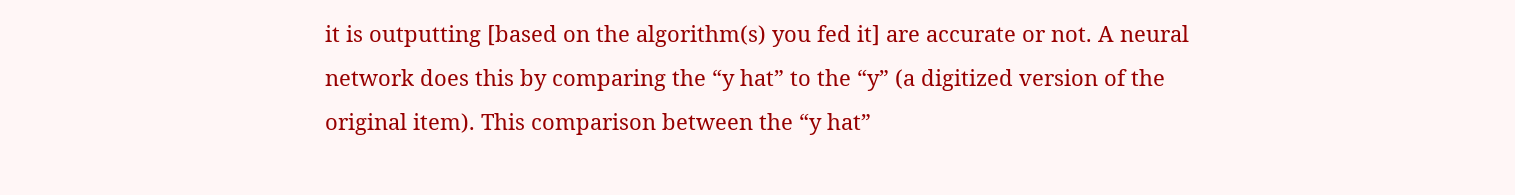it is outputting [based on the algorithm(s) you fed it] are accurate or not. A neural network does this by comparing the “y hat” to the “y” (a digitized version of the original item). This comparison between the “y hat”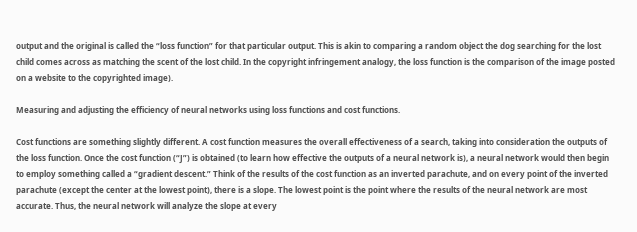output and the original is called the “loss function” for that particular output. This is akin to comparing a random object the dog searching for the lost child comes across as matching the scent of the lost child. In the copyright infringement analogy, the loss function is the comparison of the image posted on a website to the copyrighted image).

Measuring and adjusting the efficiency of neural networks using loss functions and cost functions.

Cost functions are something slightly different. A cost function measures the overall effectiveness of a search, taking into consideration the outputs of the loss function. Once the cost function (“J”) is obtained (to learn how effective the outputs of a neural network is), a neural network would then begin to employ something called a “gradient descent.” Think of the results of the cost function as an inverted parachute, and on every point of the inverted parachute (except the center at the lowest point), there is a slope. The lowest point is the point where the results of the neural network are most accurate. Thus, the neural network will analyze the slope at every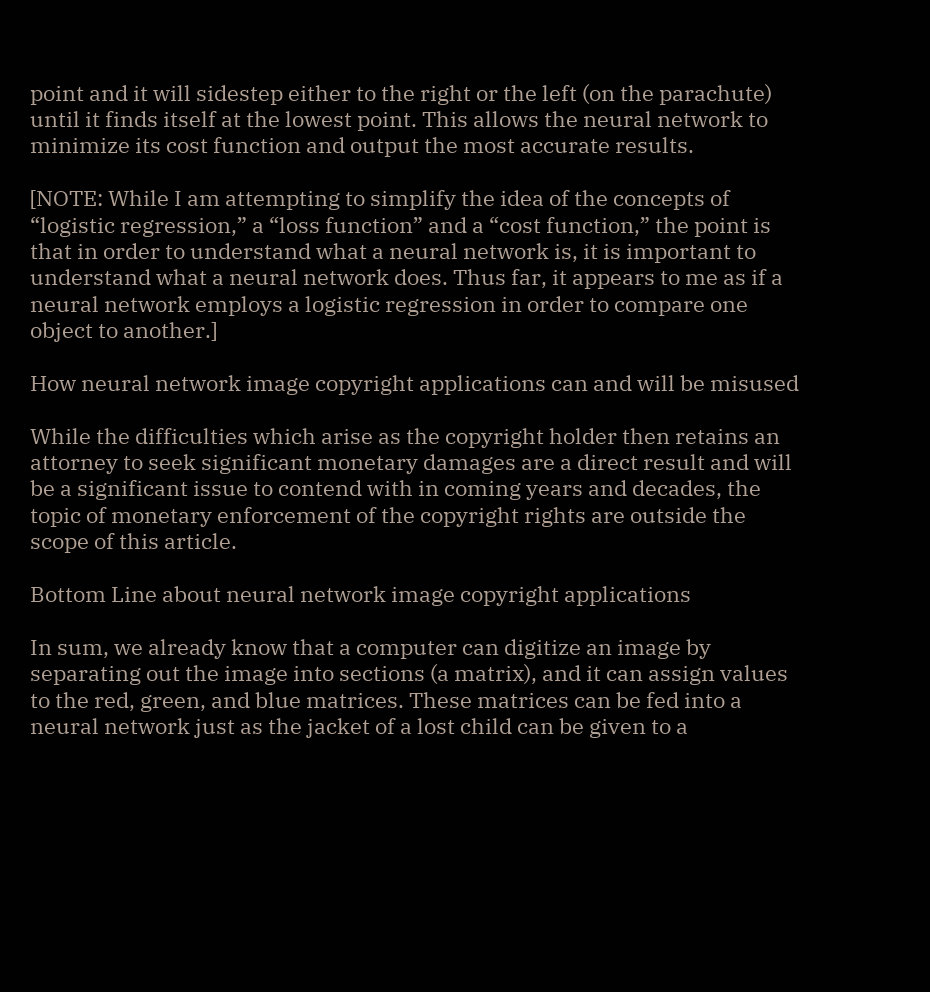point and it will sidestep either to the right or the left (on the parachute) until it finds itself at the lowest point. This allows the neural network to minimize its cost function and output the most accurate results.

[NOTE: While I am attempting to simplify the idea of the concepts of “logistic regression,” a “loss function” and a “cost function,” the point is that in order to understand what a neural network is, it is important to understand what a neural network does. Thus far, it appears to me as if a neural network employs a logistic regression in order to compare one object to another.]

How neural network image copyright applications can and will be misused

While the difficulties which arise as the copyright holder then retains an attorney to seek significant monetary damages are a direct result and will be a significant issue to contend with in coming years and decades, the topic of monetary enforcement of the copyright rights are outside the scope of this article.

Bottom Line about neural network image copyright applications

In sum, we already know that a computer can digitize an image by separating out the image into sections (a matrix), and it can assign values to the red, green, and blue matrices. These matrices can be fed into a neural network just as the jacket of a lost child can be given to a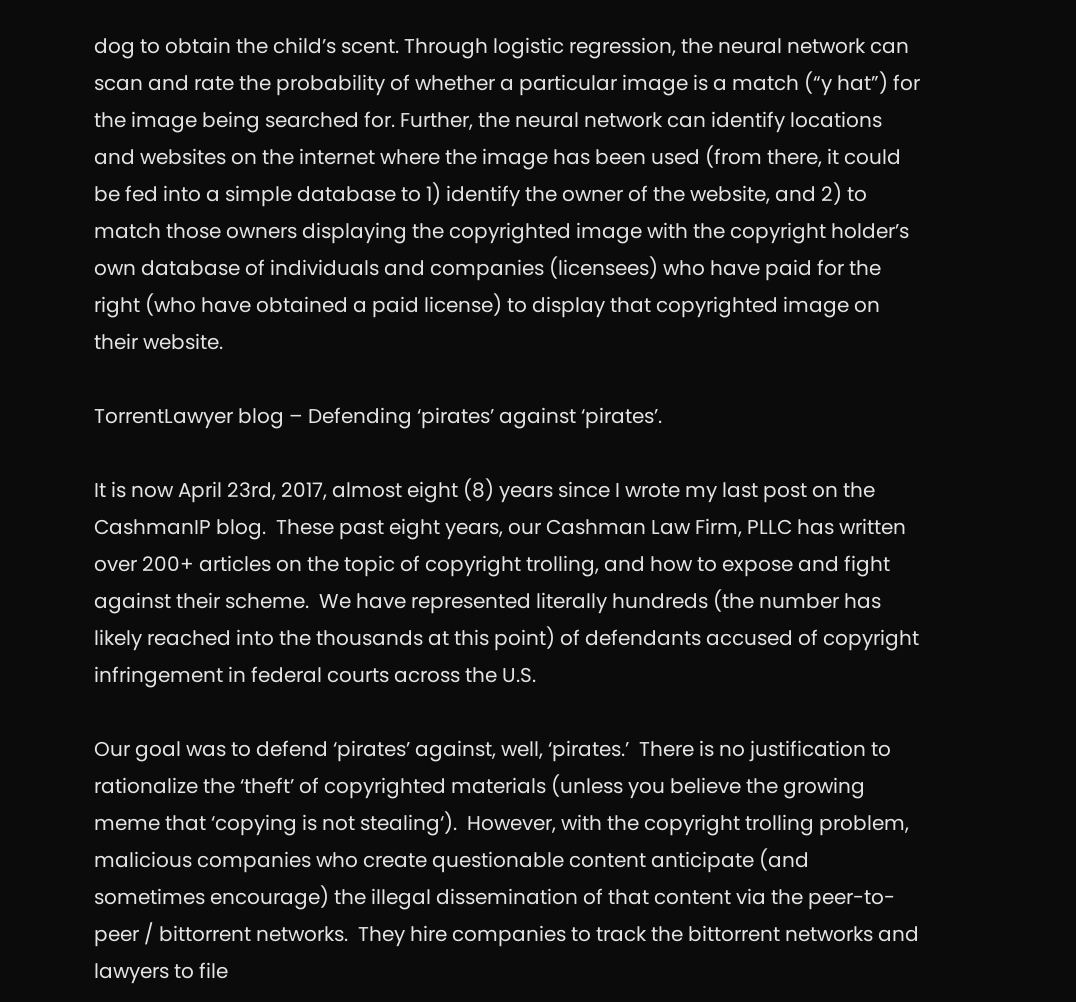dog to obtain the child’s scent. Through logistic regression, the neural network can scan and rate the probability of whether a particular image is a match (“y hat”) for the image being searched for. Further, the neural network can identify locations and websites on the internet where the image has been used (from there, it could be fed into a simple database to 1) identify the owner of the website, and 2) to match those owners displaying the copyrighted image with the copyright holder’s own database of individuals and companies (licensees) who have paid for the right (who have obtained a paid license) to display that copyrighted image on their website.

TorrentLawyer blog – Defending ‘pirates’ against ‘pirates’.

It is now April 23rd, 2017, almost eight (8) years since I wrote my last post on the CashmanIP blog.  These past eight years, our Cashman Law Firm, PLLC has written over 200+ articles on the topic of copyright trolling, and how to expose and fight against their scheme.  We have represented literally hundreds (the number has likely reached into the thousands at this point) of defendants accused of copyright infringement in federal courts across the U.S.

Our goal was to defend ‘pirates’ against, well, ‘pirates.’  There is no justification to rationalize the ‘theft’ of copyrighted materials (unless you believe the growing meme that ‘copying is not stealing‘).  However, with the copyright trolling problem, malicious companies who create questionable content anticipate (and sometimes encourage) the illegal dissemination of that content via the peer-to-peer / bittorrent networks.  They hire companies to track the bittorrent networks and lawyers to file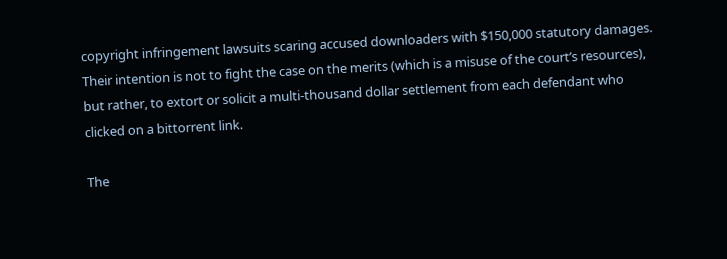copyright infringement lawsuits scaring accused downloaders with $150,000 statutory damages.  Their intention is not to fight the case on the merits (which is a misuse of the court’s resources), but rather, to extort or solicit a multi-thousand dollar settlement from each defendant who clicked on a bittorrent link.

The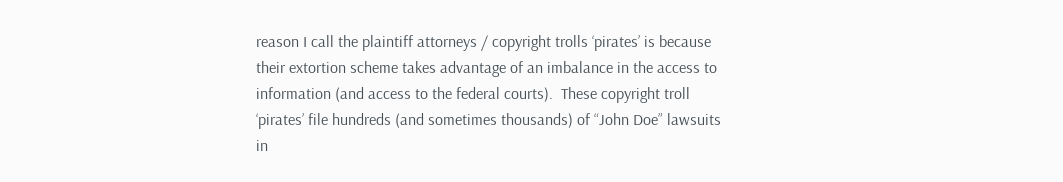reason I call the plaintiff attorneys / copyright trolls ‘pirates’ is because their extortion scheme takes advantage of an imbalance in the access to information (and access to the federal courts).  These copyright troll ‘pirates’ file hundreds (and sometimes thousands) of “John Doe” lawsuits in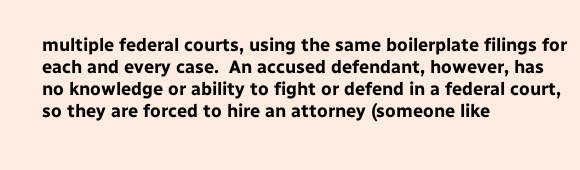multiple federal courts, using the same boilerplate filings for each and every case.  An accused defendant, however, has no knowledge or ability to fight or defend in a federal court, so they are forced to hire an attorney (someone like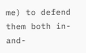me) to defend them both in-and-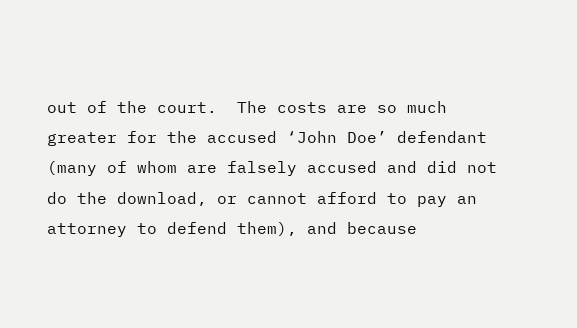out of the court.  The costs are so much greater for the accused ‘John Doe’ defendant (many of whom are falsely accused and did not do the download, or cannot afford to pay an attorney to defend them), and because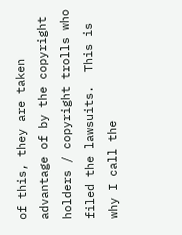of this, they are taken advantage of by the copyright holders / copyright trolls who filed the lawsuits.  This is why I call the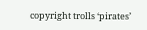copyright trolls ‘pirates’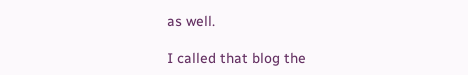as well.

I called that blog the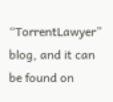“TorrentLawyer” blog, and it can be found on